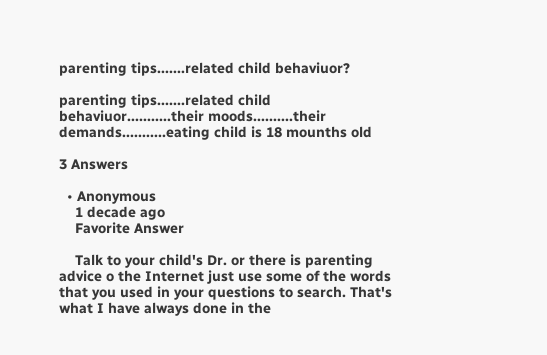parenting tips.......related child behaviuor?

parenting tips.......related child behaviuor...........their moods..........their demands...........eating child is 18 mounths old

3 Answers

  • Anonymous
    1 decade ago
    Favorite Answer

    Talk to your child's Dr. or there is parenting advice o the Internet just use some of the words that you used in your questions to search. That's what I have always done in the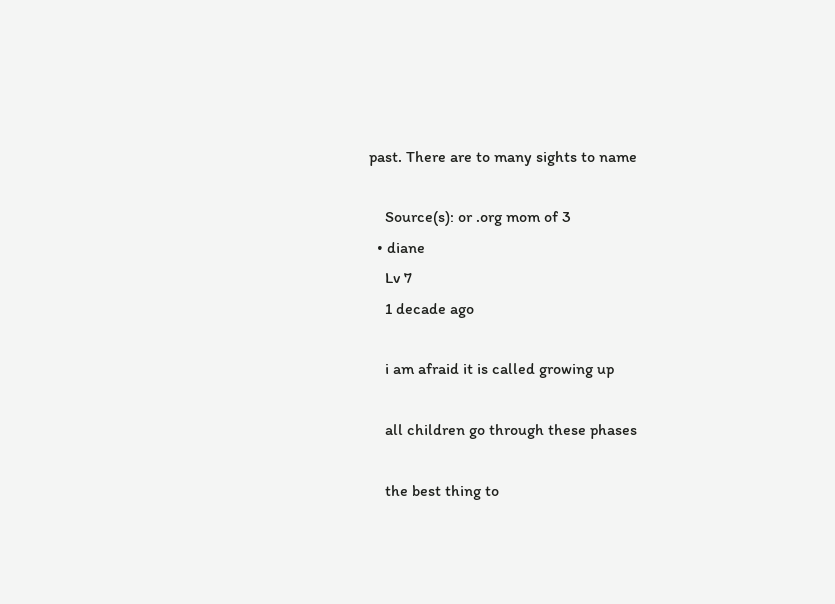past. There are to many sights to name

    Source(s): or .org mom of 3
  • diane
    Lv 7
    1 decade ago

    i am afraid it is called growing up

    all children go through these phases

    the best thing to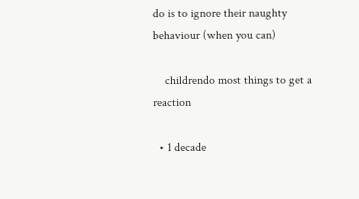do is to ignore their naughty behaviour (when you can)

    childrendo most things to get a reaction

  • 1 decade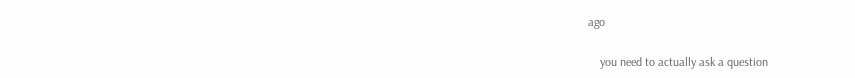ago

    you need to actually ask a question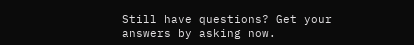Still have questions? Get your answers by asking now.